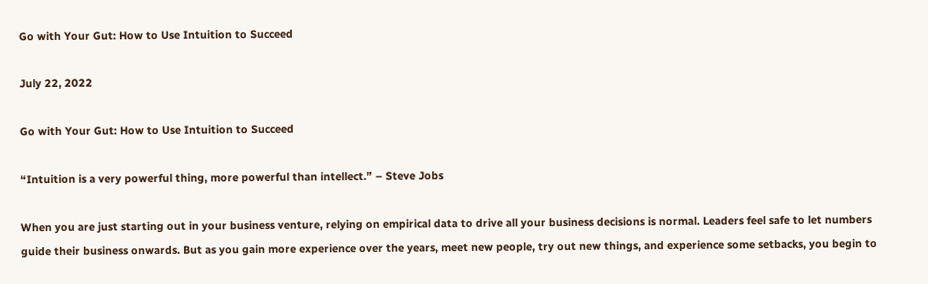Go with Your Gut: How to Use Intuition to Succeed

July 22, 2022

Go with Your Gut: How to Use Intuition to Succeed

“Intuition is a very powerful thing, more powerful than intellect.” – Steve Jobs

When you are just starting out in your business venture, relying on empirical data to drive all your business decisions is normal. Leaders feel safe to let numbers guide their business onwards. But as you gain more experience over the years, meet new people, try out new things, and experience some setbacks, you begin to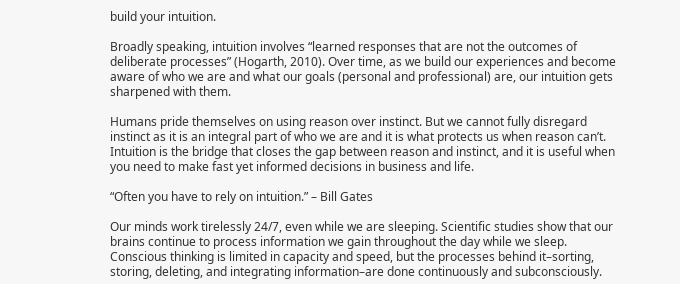build your intuition.

Broadly speaking, intuition involves “learned responses that are not the outcomes of deliberate processes” (Hogarth, 2010). Over time, as we build our experiences and become aware of who we are and what our goals (personal and professional) are, our intuition gets sharpened with them.

Humans pride themselves on using reason over instinct. But we cannot fully disregard instinct as it is an integral part of who we are and it is what protects us when reason can’t. Intuition is the bridge that closes the gap between reason and instinct, and it is useful when you need to make fast yet informed decisions in business and life.

“Often you have to rely on intuition.” – Bill Gates

Our minds work tirelessly 24/7, even while we are sleeping. Scientific studies show that our brains continue to process information we gain throughout the day while we sleep. Conscious thinking is limited in capacity and speed, but the processes behind it–sorting, storing, deleting, and integrating information–are done continuously and subconsciously.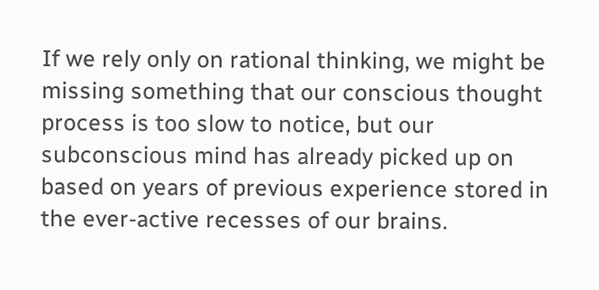If we rely only on rational thinking, we might be missing something that our conscious thought process is too slow to notice, but our subconscious mind has already picked up on based on years of previous experience stored in the ever-active recesses of our brains.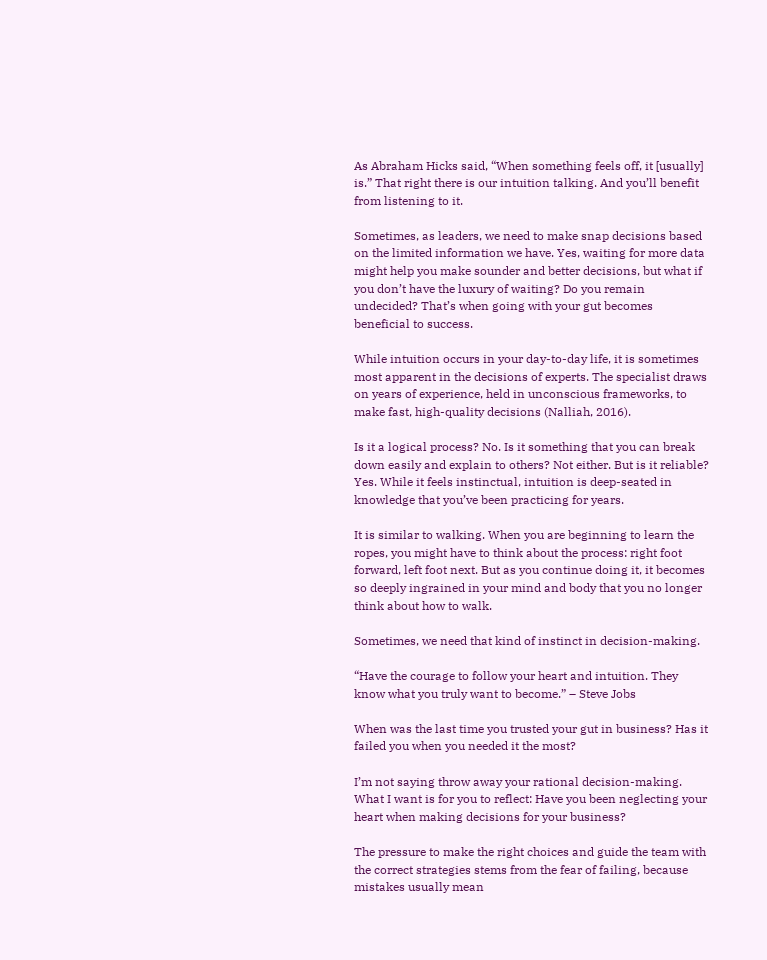As Abraham Hicks said, “When something feels off, it [usually] is.” That right there is our intuition talking. And you’ll benefit from listening to it.

Sometimes, as leaders, we need to make snap decisions based on the limited information we have. Yes, waiting for more data might help you make sounder and better decisions, but what if you don’t have the luxury of waiting? Do you remain undecided? That’s when going with your gut becomes beneficial to success.

While intuition occurs in your day-to-day life, it is sometimes most apparent in the decisions of experts. The specialist draws on years of experience, held in unconscious frameworks, to make fast, high-quality decisions (Nalliah, 2016).

Is it a logical process? No. Is it something that you can break down easily and explain to others? Not either. But is it reliable? Yes. While it feels instinctual, intuition is deep-seated in knowledge that you’ve been practicing for years.

It is similar to walking. When you are beginning to learn the ropes, you might have to think about the process: right foot forward, left foot next. But as you continue doing it, it becomes so deeply ingrained in your mind and body that you no longer think about how to walk.

Sometimes, we need that kind of instinct in decision-making.

“Have the courage to follow your heart and intuition. They know what you truly want to become.” – Steve Jobs

When was the last time you trusted your gut in business? Has it failed you when you needed it the most?

I’m not saying throw away your rational decision-making. What I want is for you to reflect: Have you been neglecting your heart when making decisions for your business?

The pressure to make the right choices and guide the team with the correct strategies stems from the fear of failing, because mistakes usually mean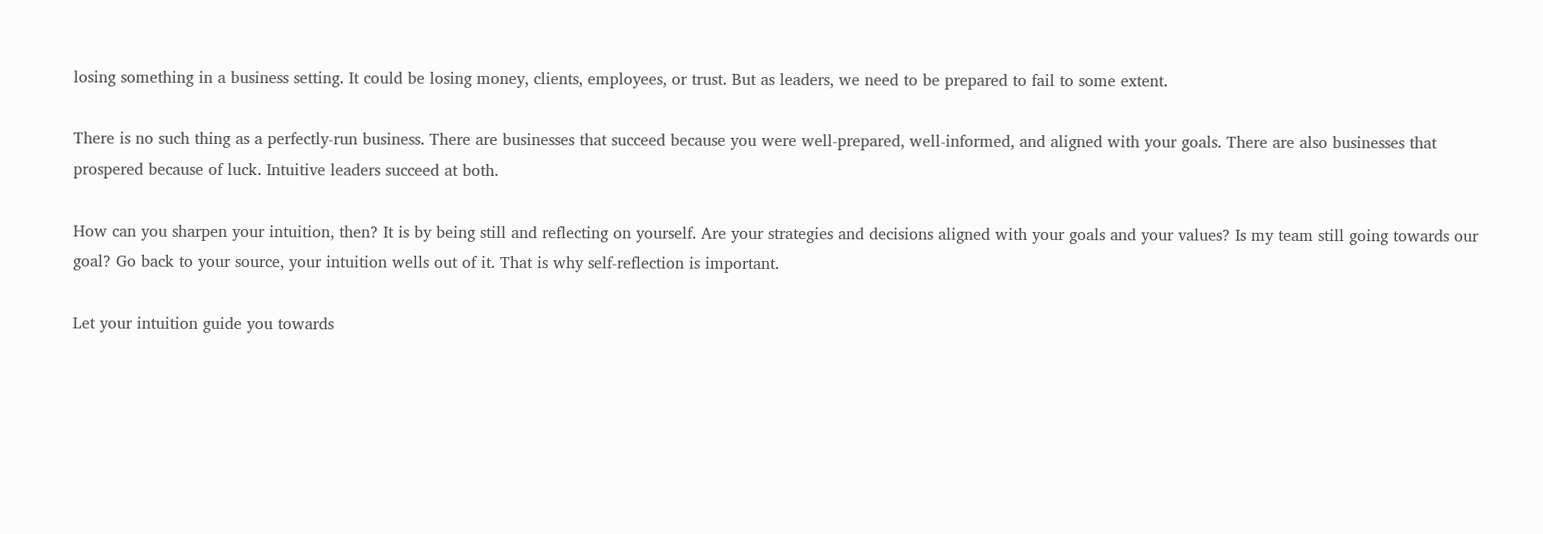losing something in a business setting. It could be losing money, clients, employees, or trust. But as leaders, we need to be prepared to fail to some extent.

There is no such thing as a perfectly-run business. There are businesses that succeed because you were well-prepared, well-informed, and aligned with your goals. There are also businesses that prospered because of luck. Intuitive leaders succeed at both.

How can you sharpen your intuition, then? It is by being still and reflecting on yourself. Are your strategies and decisions aligned with your goals and your values? Is my team still going towards our goal? Go back to your source, your intuition wells out of it. That is why self-reflection is important.

Let your intuition guide you towards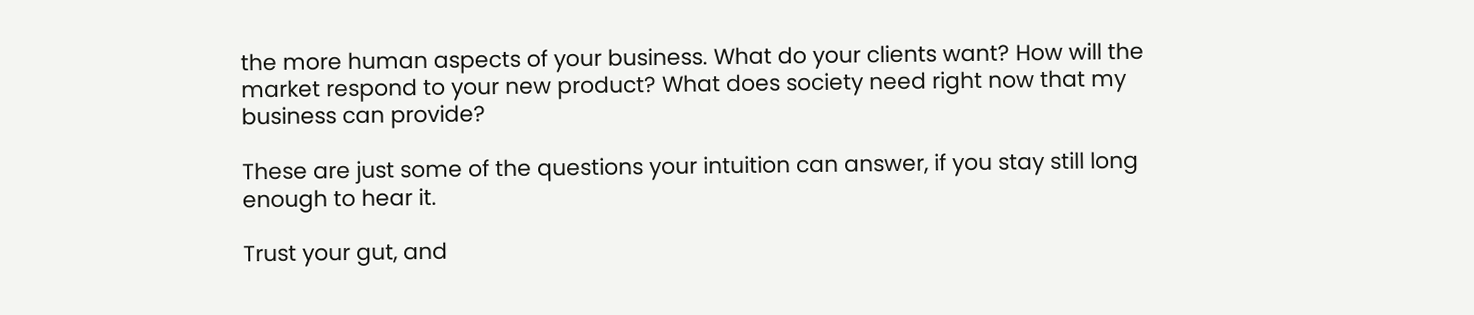the more human aspects of your business. What do your clients want? How will the market respond to your new product? What does society need right now that my business can provide?

These are just some of the questions your intuition can answer, if you stay still long enough to hear it.

Trust your gut, and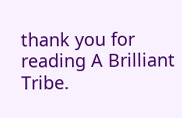thank you for reading A Brilliant Tribe.